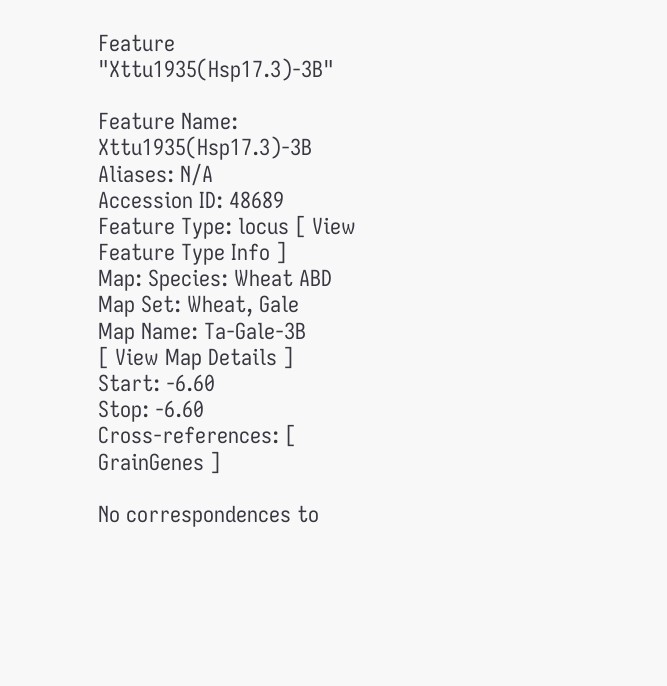Feature "Xttu1935(Hsp17.3)-3B"

Feature Name: Xttu1935(Hsp17.3)-3B
Aliases: N/A
Accession ID: 48689
Feature Type: locus [ View Feature Type Info ]
Map: Species: Wheat ABD
Map Set: Wheat, Gale
Map Name: Ta-Gale-3B
[ View Map Details ]
Start: -6.60
Stop: -6.60
Cross-references: [ GrainGenes ]

No correspondences to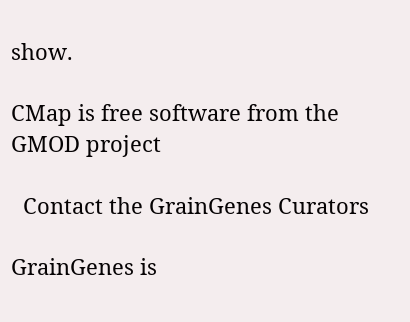show.

CMap is free software from the GMOD project

  Contact the GrainGenes Curators

GrainGenes is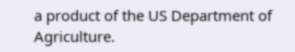a product of the US Department of Agriculture.